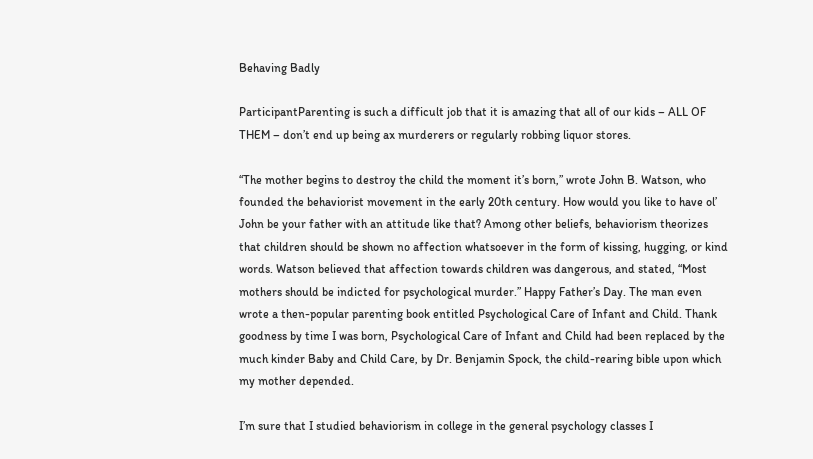Behaving Badly

ParticipantParenting is such a difficult job that it is amazing that all of our kids – ALL OF THEM – don’t end up being ax murderers or regularly robbing liquor stores.

“The mother begins to destroy the child the moment it’s born,” wrote John B. Watson, who founded the behaviorist movement in the early 20th century. How would you like to have ol’ John be your father with an attitude like that? Among other beliefs, behaviorism theorizes that children should be shown no affection whatsoever in the form of kissing, hugging, or kind words. Watson believed that affection towards children was dangerous, and stated, “Most mothers should be indicted for psychological murder.” Happy Father’s Day. The man even wrote a then-popular parenting book entitled Psychological Care of Infant and Child. Thank goodness by time I was born, Psychological Care of Infant and Child had been replaced by the much kinder Baby and Child Care, by Dr. Benjamin Spock, the child-rearing bible upon which my mother depended.

I’m sure that I studied behaviorism in college in the general psychology classes I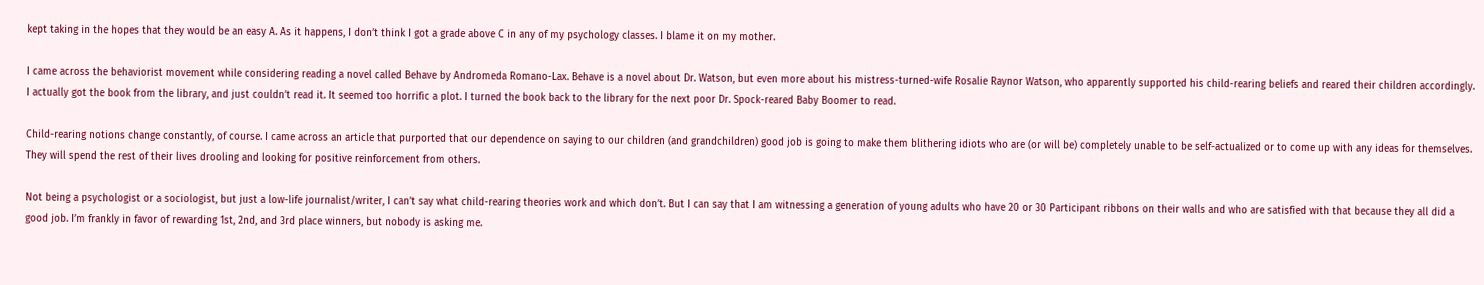kept taking in the hopes that they would be an easy A. As it happens, I don’t think I got a grade above C in any of my psychology classes. I blame it on my mother.

I came across the behaviorist movement while considering reading a novel called Behave by Andromeda Romano-Lax. Behave is a novel about Dr. Watson, but even more about his mistress-turned-wife Rosalie Raynor Watson, who apparently supported his child-rearing beliefs and reared their children accordingly. I actually got the book from the library, and just couldn’t read it. It seemed too horrific a plot. I turned the book back to the library for the next poor Dr. Spock-reared Baby Boomer to read.

Child-rearing notions change constantly, of course. I came across an article that purported that our dependence on saying to our children (and grandchildren) good job is going to make them blithering idiots who are (or will be) completely unable to be self-actualized or to come up with any ideas for themselves. They will spend the rest of their lives drooling and looking for positive reinforcement from others.

Not being a psychologist or a sociologist, but just a low-life journalist/writer, I can’t say what child-rearing theories work and which don’t. But I can say that I am witnessing a generation of young adults who have 20 or 30 Participant ribbons on their walls and who are satisfied with that because they all did a good job. I’m frankly in favor of rewarding 1st, 2nd, and 3rd place winners, but nobody is asking me.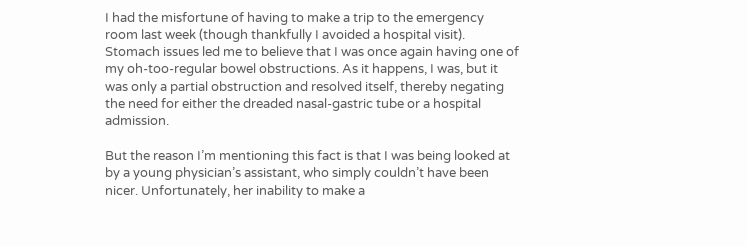I had the misfortune of having to make a trip to the emergency room last week (though thankfully I avoided a hospital visit). Stomach issues led me to believe that I was once again having one of my oh-too-regular bowel obstructions. As it happens, I was, but it was only a partial obstruction and resolved itself, thereby negating the need for either the dreaded nasal-gastric tube or a hospital admission.

But the reason I’m mentioning this fact is that I was being looked at by a young physician’s assistant, who simply couldn’t have been nicer. Unfortunately, her inability to make a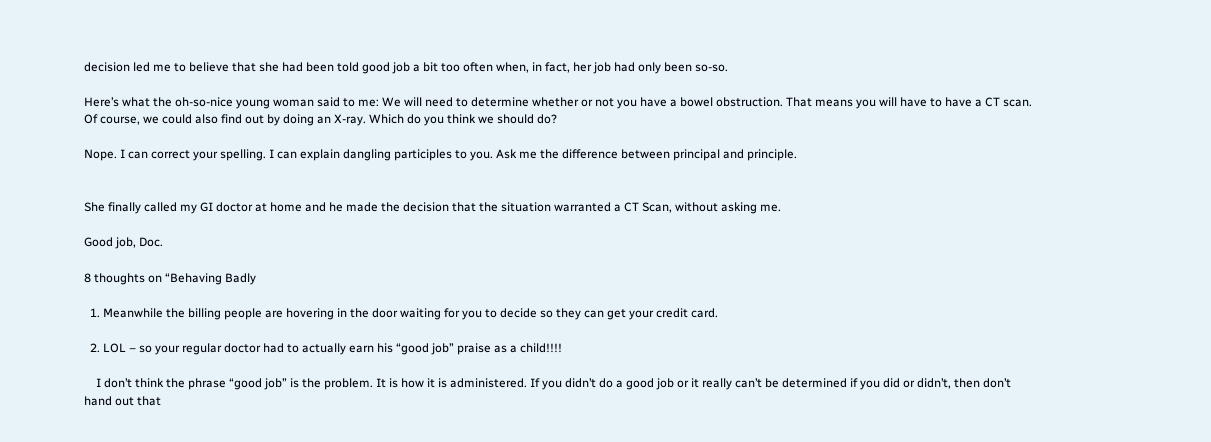decision led me to believe that she had been told good job a bit too often when, in fact, her job had only been so-so.

Here’s what the oh-so-nice young woman said to me: We will need to determine whether or not you have a bowel obstruction. That means you will have to have a CT scan. Of course, we could also find out by doing an X-ray. Which do you think we should do?

Nope. I can correct your spelling. I can explain dangling participles to you. Ask me the difference between principal and principle.


She finally called my GI doctor at home and he made the decision that the situation warranted a CT Scan, without asking me.

Good job, Doc.

8 thoughts on “Behaving Badly

  1. Meanwhile the billing people are hovering in the door waiting for you to decide so they can get your credit card.

  2. LOL – so your regular doctor had to actually earn his “good job” praise as a child!!!!

    I don’t think the phrase “good job” is the problem. It is how it is administered. If you didn’t do a good job or it really can’t be determined if you did or didn’t, then don’t hand out that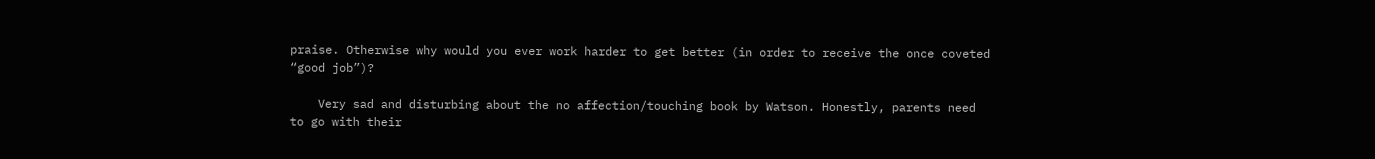praise. Otherwise why would you ever work harder to get better (in order to receive the once coveted “good job”)?

    Very sad and disturbing about the no affection/touching book by Watson. Honestly, parents need to go with their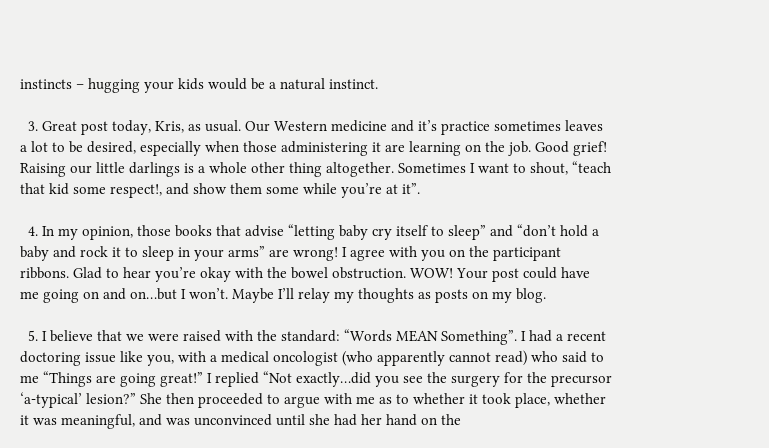instincts – hugging your kids would be a natural instinct.

  3. Great post today, Kris, as usual. Our Western medicine and it’s practice sometimes leaves a lot to be desired, especially when those administering it are learning on the job. Good grief! Raising our little darlings is a whole other thing altogether. Sometimes I want to shout, “teach that kid some respect!, and show them some while you’re at it”.

  4. In my opinion, those books that advise “letting baby cry itself to sleep” and “don’t hold a baby and rock it to sleep in your arms” are wrong! I agree with you on the participant ribbons. Glad to hear you’re okay with the bowel obstruction. WOW! Your post could have me going on and on…but I won’t. Maybe I’ll relay my thoughts as posts on my blog.

  5. I believe that we were raised with the standard: “Words MEAN Something”. I had a recent doctoring issue like you, with a medical oncologist (who apparently cannot read) who said to me “Things are going great!” I replied “Not exactly…did you see the surgery for the precursor ‘a-typical’ lesion?” She then proceeded to argue with me as to whether it took place, whether it was meaningful, and was unconvinced until she had her hand on the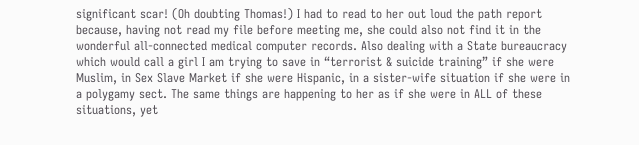significant scar! (Oh doubting Thomas!) I had to read to her out loud the path report because, having not read my file before meeting me, she could also not find it in the wonderful all-connected medical computer records. Also dealing with a State bureaucracy which would call a girl I am trying to save in “terrorist & suicide training” if she were Muslim, in Sex Slave Market if she were Hispanic, in a sister-wife situation if she were in a polygamy sect. The same things are happening to her as if she were in ALL of these situations, yet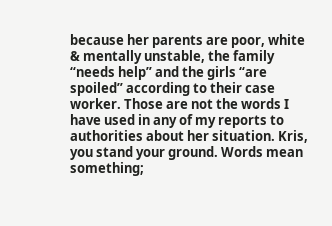because her parents are poor, white & mentally unstable, the family “needs help” and the girls “are spoiled” according to their case worker. Those are not the words I have used in any of my reports to authorities about her situation. Kris, you stand your ground. Words mean something;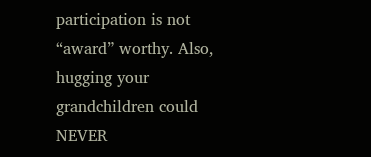participation is not “award” worthy. Also, hugging your grandchildren could NEVER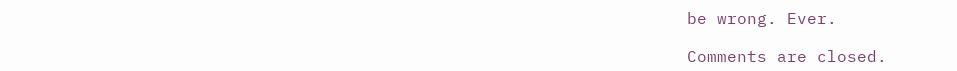be wrong. Ever.

Comments are closed.